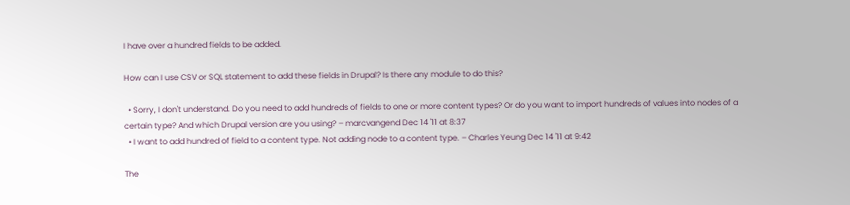I have over a hundred fields to be added.

How can I use CSV or SQL statement to add these fields in Drupal? Is there any module to do this?

  • Sorry, I don't understand. Do you need to add hundreds of fields to one or more content types? Or do you want to import hundreds of values into nodes of a certain type? And which Drupal version are you using? – marcvangend Dec 14 '11 at 8:37
  • I want to add hundred of field to a content type. Not adding node to a content type. – Charles Yeung Dec 14 '11 at 9:42

The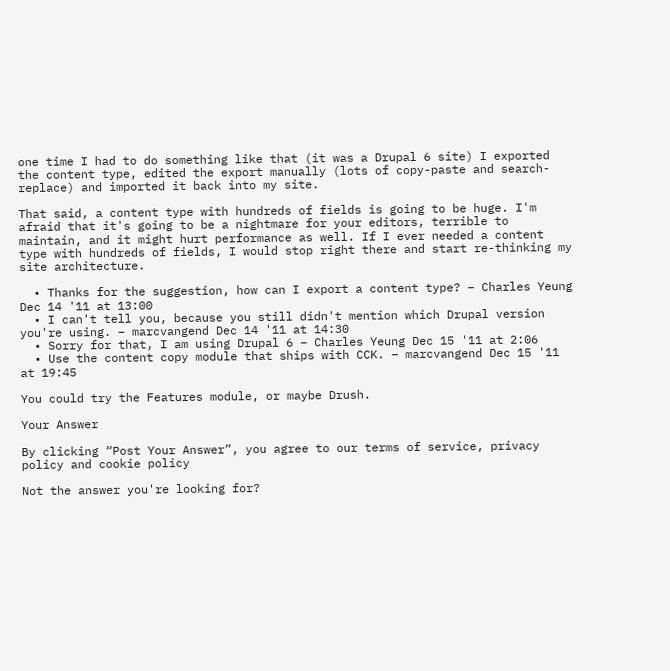one time I had to do something like that (it was a Drupal 6 site) I exported the content type, edited the export manually (lots of copy-paste and search-replace) and imported it back into my site.

That said, a content type with hundreds of fields is going to be huge. I'm afraid that it's going to be a nightmare for your editors, terrible to maintain, and it might hurt performance as well. If I ever needed a content type with hundreds of fields, I would stop right there and start re-thinking my site architecture.

  • Thanks for the suggestion, how can I export a content type? – Charles Yeung Dec 14 '11 at 13:00
  • I can't tell you, because you still didn't mention which Drupal version you're using. – marcvangend Dec 14 '11 at 14:30
  • Sorry for that, I am using Drupal 6 – Charles Yeung Dec 15 '11 at 2:06
  • Use the content copy module that ships with CCK. – marcvangend Dec 15 '11 at 19:45

You could try the Features module, or maybe Drush.

Your Answer

By clicking “Post Your Answer”, you agree to our terms of service, privacy policy and cookie policy

Not the answer you're looking for?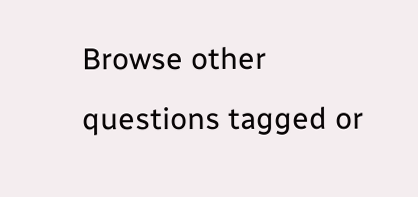Browse other questions tagged or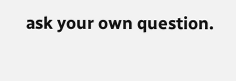ask your own question.